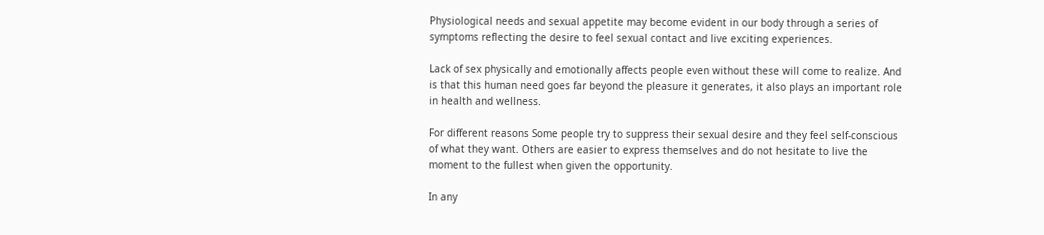Physiological needs and sexual appetite may become evident in our body through a series of symptoms reflecting the desire to feel sexual contact and live exciting experiences.

Lack of sex physically and emotionally affects people even without these will come to realize. And is that this human need goes far beyond the pleasure it generates, it also plays an important role in health and wellness.

For different reasons Some people try to suppress their sexual desire and they feel self-conscious of what they want. Others are easier to express themselves and do not hesitate to live the moment to the fullest when given the opportunity.

In any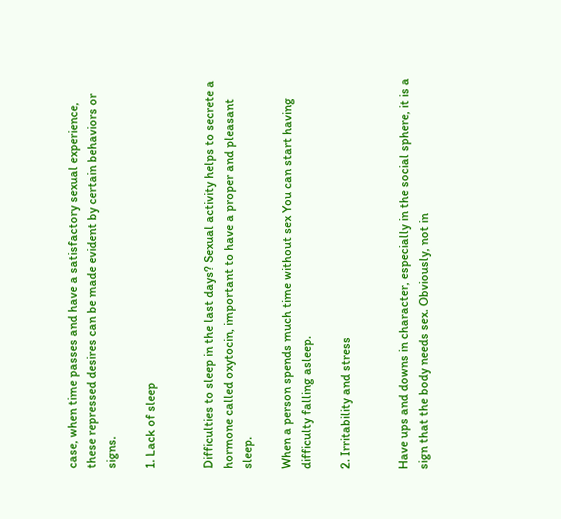case, when time passes and have a satisfactory sexual experience, these repressed desires can be made evident by certain behaviors or signs.

1. Lack of sleep


Difficulties to sleep in the last days? Sexual activity helps to secrete a hormone called oxytocin, important to have a proper and pleasant sleep.

When a person spends much time without sex You can start having difficulty falling asleep.

2. Irritability and stress


Have ups and downs in character, especially in the social sphere, it is a sign that the body needs sex. Obviously, not in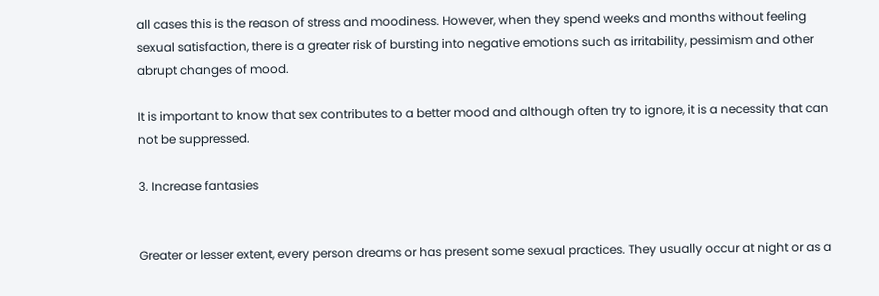all cases this is the reason of stress and moodiness. However, when they spend weeks and months without feeling sexual satisfaction, there is a greater risk of bursting into negative emotions such as irritability, pessimism and other abrupt changes of mood.

It is important to know that sex contributes to a better mood and although often try to ignore, it is a necessity that can not be suppressed.

3. Increase fantasies


Greater or lesser extent, every person dreams or has present some sexual practices. They usually occur at night or as a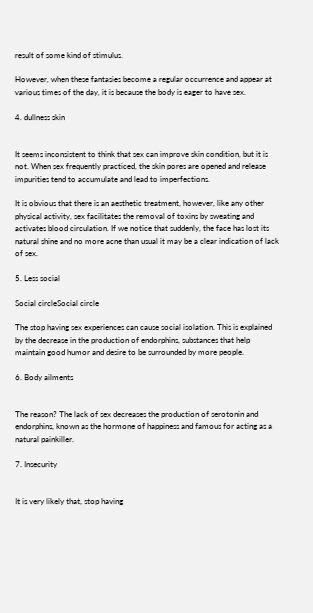result of some kind of stimulus.

However, when these fantasies become a regular occurrence and appear at various times of the day, it is because the body is eager to have sex.

4. dullness skin


It seems inconsistent to think that sex can improve skin condition, but it is not. When sex frequently practiced, the skin pores are opened and release impurities tend to accumulate and lead to imperfections.

It is obvious that there is an aesthetic treatment, however, like any other physical activity, sex facilitates the removal of toxins by sweating and activates blood circulation. If we notice that suddenly, the face has lost its natural shine and no more acne than usual it may be a clear indication of lack of sex.

5. Less social

Social circleSocial circle

The stop having sex experiences can cause social isolation. This is explained by the decrease in the production of endorphins, substances that help maintain good humor and desire to be surrounded by more people.

6. Body ailments


The reason? The lack of sex decreases the production of serotonin and endorphins, known as the hormone of happiness and famous for acting as a natural painkiller.

7. Insecurity


It is very likely that, stop having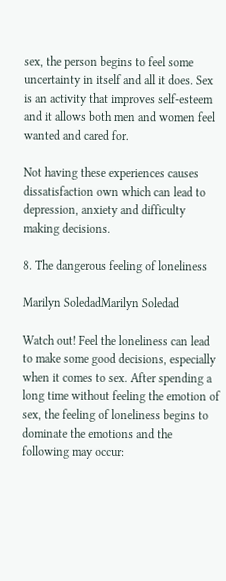sex, the person begins to feel some uncertainty in itself and all it does. Sex is an activity that improves self-esteem and it allows both men and women feel wanted and cared for.

Not having these experiences causes dissatisfaction own which can lead to depression, anxiety and difficulty making decisions.

8. The dangerous feeling of loneliness

Marilyn SoledadMarilyn Soledad

Watch out! Feel the loneliness can lead to make some good decisions, especially when it comes to sex. After spending a long time without feeling the emotion of sex, the feeling of loneliness begins to dominate the emotions and the following may occur: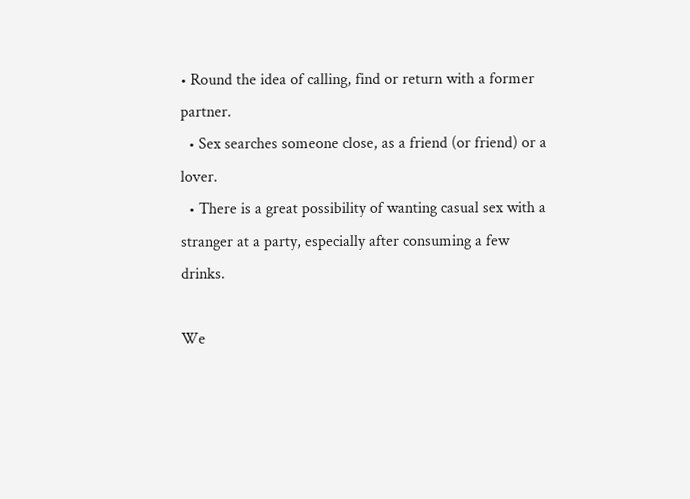• Round the idea of calling, find or return with a former partner.
  • Sex searches someone close, as a friend (or friend) or a lover.
  • There is a great possibility of wanting casual sex with a stranger at a party, especially after consuming a few drinks.

We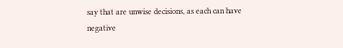say that are unwise decisions, as each can have negative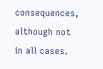consequences, although not in all cases.